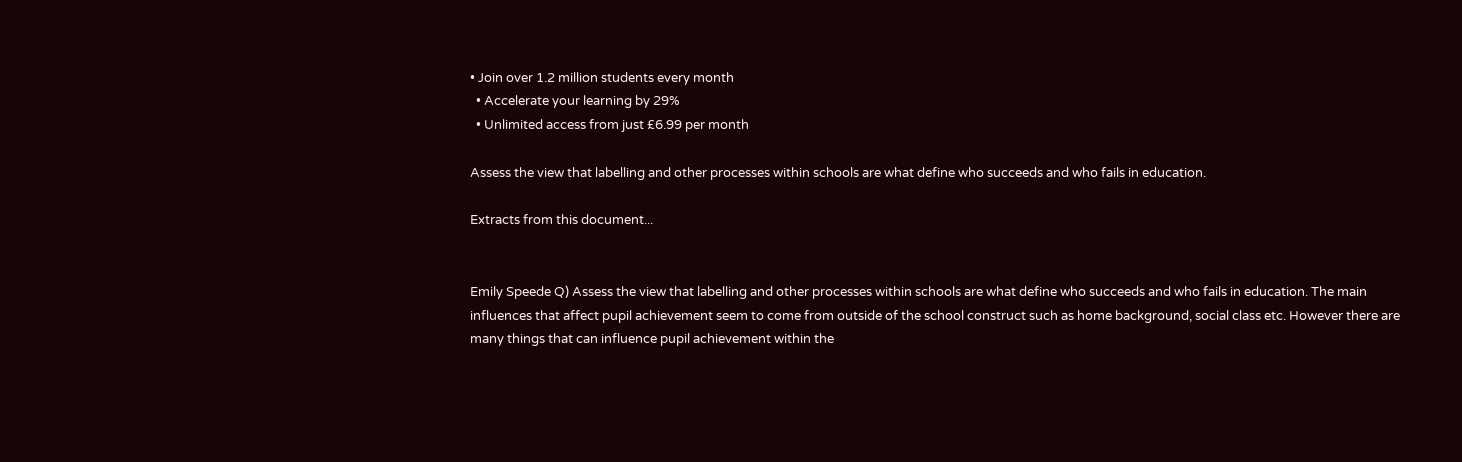• Join over 1.2 million students every month
  • Accelerate your learning by 29%
  • Unlimited access from just £6.99 per month

Assess the view that labelling and other processes within schools are what define who succeeds and who fails in education.

Extracts from this document...


Emily Speede Q) Assess the view that labelling and other processes within schools are what define who succeeds and who fails in education. The main influences that affect pupil achievement seem to come from outside of the school construct such as home background, social class etc. However there are many things that can influence pupil achievement within the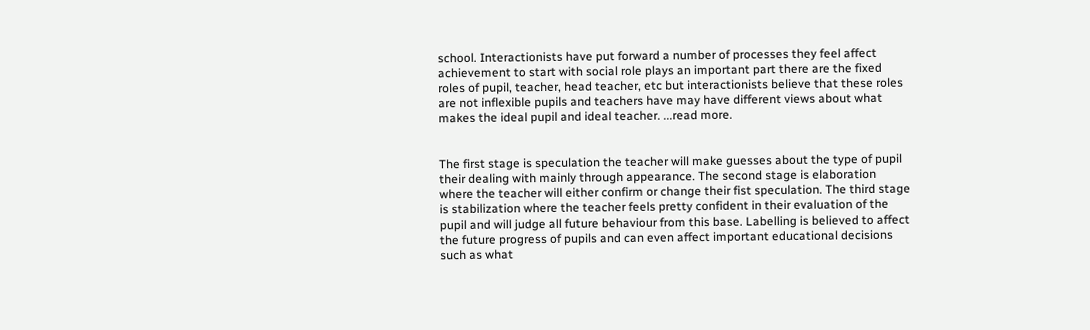school. Interactionists have put forward a number of processes they feel affect achievement to start with social role plays an important part there are the fixed roles of pupil, teacher, head teacher, etc but interactionists believe that these roles are not inflexible pupils and teachers have may have different views about what makes the ideal pupil and ideal teacher. ...read more.


The first stage is speculation the teacher will make guesses about the type of pupil their dealing with mainly through appearance. The second stage is elaboration where the teacher will either confirm or change their fist speculation. The third stage is stabilization where the teacher feels pretty confident in their evaluation of the pupil and will judge all future behaviour from this base. Labelling is believed to affect the future progress of pupils and can even affect important educational decisions such as what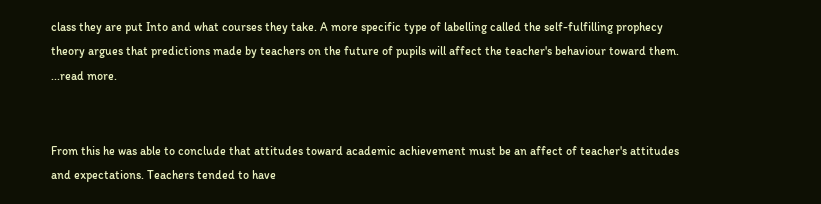class they are put Into and what courses they take. A more specific type of labelling called the self-fulfilling prophecy theory argues that predictions made by teachers on the future of pupils will affect the teacher's behaviour toward them. ...read more.


From this he was able to conclude that attitudes toward academic achievement must be an affect of teacher's attitudes and expectations. Teachers tended to have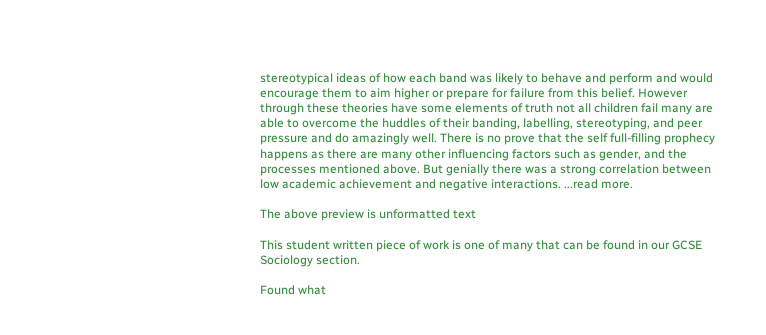stereotypical ideas of how each band was likely to behave and perform and would encourage them to aim higher or prepare for failure from this belief. However through these theories have some elements of truth not all children fail many are able to overcome the huddles of their banding, labelling, stereotyping, and peer pressure and do amazingly well. There is no prove that the self full-filling prophecy happens as there are many other influencing factors such as gender, and the processes mentioned above. But genially there was a strong correlation between low academic achievement and negative interactions. ...read more.

The above preview is unformatted text

This student written piece of work is one of many that can be found in our GCSE Sociology section.

Found what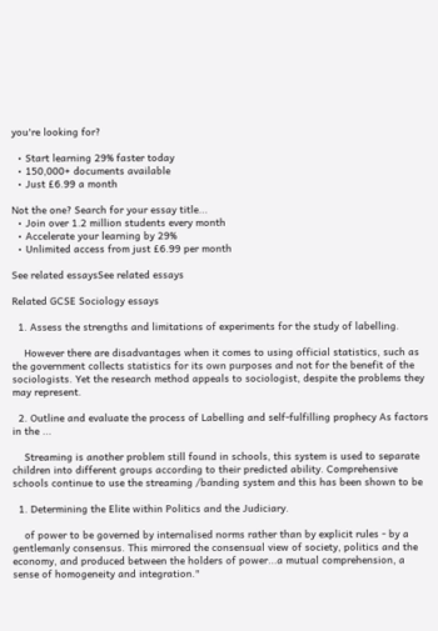you're looking for?

  • Start learning 29% faster today
  • 150,000+ documents available
  • Just £6.99 a month

Not the one? Search for your essay title...
  • Join over 1.2 million students every month
  • Accelerate your learning by 29%
  • Unlimited access from just £6.99 per month

See related essaysSee related essays

Related GCSE Sociology essays

  1. Assess the strengths and limitations of experiments for the study of labelling.

    However there are disadvantages when it comes to using official statistics, such as the government collects statistics for its own purposes and not for the benefit of the sociologists. Yet the research method appeals to sociologist, despite the problems they may represent.

  2. Outline and evaluate the process of Labelling and self-fulfilling prophecy As factors in the ...

    Streaming is another problem still found in schools, this system is used to separate children into different groups according to their predicted ability. Comprehensive schools continue to use the streaming /banding system and this has been shown to be

  1. Determining the Elite within Politics and the Judiciary.

    of power to be governed by internalised norms rather than by explicit rules - by a gentlemanly consensus. This mirrored the consensual view of society, politics and the economy, and produced between the holders of power...a mutual comprehension, a sense of homogeneity and integration."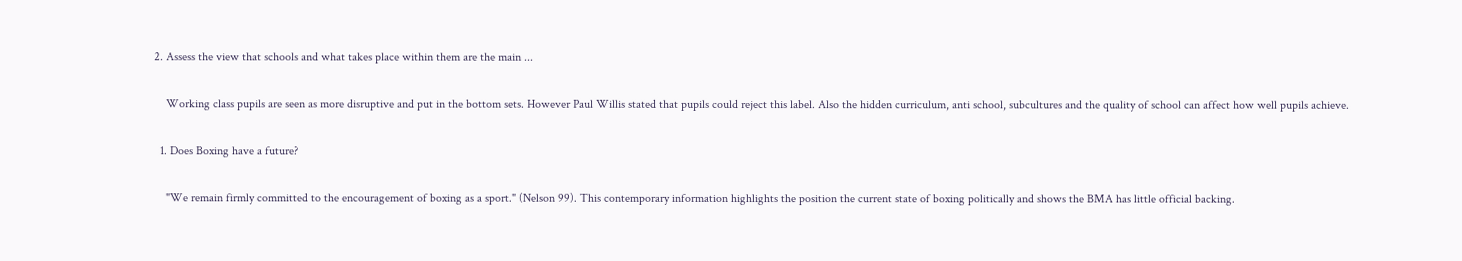2. Assess the view that schools and what takes place within them are the main ...

    Working class pupils are seen as more disruptive and put in the bottom sets. However Paul Willis stated that pupils could reject this label. Also the hidden curriculum, anti school, subcultures and the quality of school can affect how well pupils achieve.

  1. Does Boxing have a future?

    "We remain firmly committed to the encouragement of boxing as a sport." (Nelson 99). This contemporary information highlights the position the current state of boxing politically and shows the BMA has little official backing.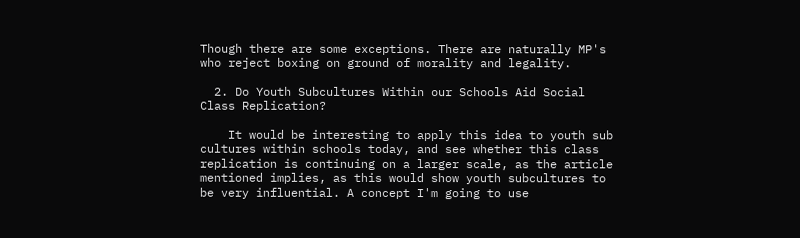Though there are some exceptions. There are naturally MP's who reject boxing on ground of morality and legality.

  2. Do Youth Subcultures Within our Schools Aid Social Class Replication?

    It would be interesting to apply this idea to youth sub cultures within schools today, and see whether this class replication is continuing on a larger scale, as the article mentioned implies, as this would show youth subcultures to be very influential. A concept I'm going to use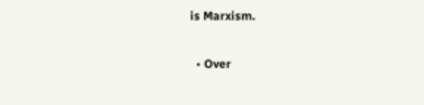is Marxism.

  • Over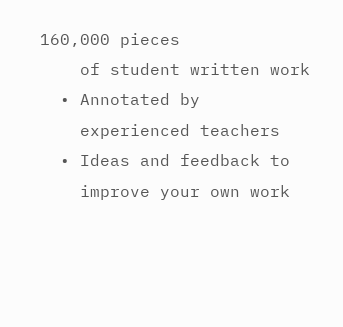160,000 pieces
    of student written work
  • Annotated by
    experienced teachers
  • Ideas and feedback to
    improve your own work